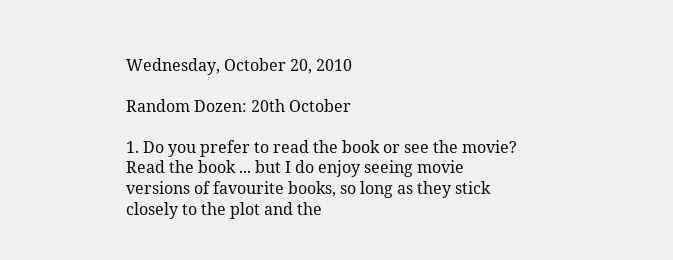Wednesday, October 20, 2010

Random Dozen: 20th October

1. Do you prefer to read the book or see the movie?
Read the book ... but I do enjoy seeing movie versions of favourite books, so long as they stick closely to the plot and the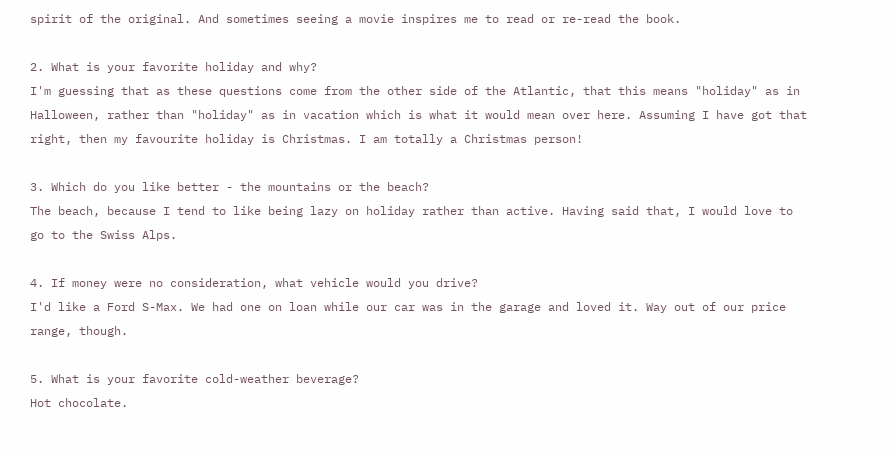spirit of the original. And sometimes seeing a movie inspires me to read or re-read the book.

2. What is your favorite holiday and why?
I'm guessing that as these questions come from the other side of the Atlantic, that this means "holiday" as in Halloween, rather than "holiday" as in vacation which is what it would mean over here. Assuming I have got that right, then my favourite holiday is Christmas. I am totally a Christmas person!

3. Which do you like better - the mountains or the beach?
The beach, because I tend to like being lazy on holiday rather than active. Having said that, I would love to go to the Swiss Alps.

4. If money were no consideration, what vehicle would you drive?
I'd like a Ford S-Max. We had one on loan while our car was in the garage and loved it. Way out of our price range, though.

5. What is your favorite cold-weather beverage?
Hot chocolate.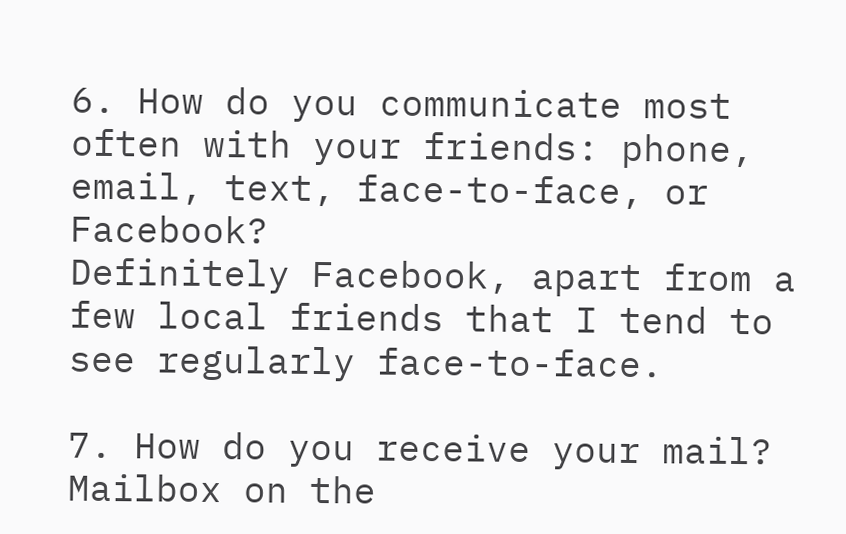6. How do you communicate most often with your friends: phone, email, text, face-to-face, or Facebook?
Definitely Facebook, apart from a few local friends that I tend to see regularly face-to-face.

7. How do you receive your mail? Mailbox on the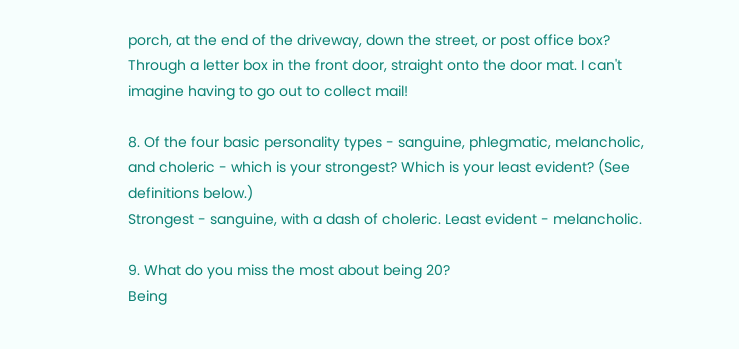porch, at the end of the driveway, down the street, or post office box?
Through a letter box in the front door, straight onto the door mat. I can't imagine having to go out to collect mail!

8. Of the four basic personality types - sanguine, phlegmatic, melancholic, and choleric - which is your strongest? Which is your least evident? (See definitions below.)
Strongest - sanguine, with a dash of choleric. Least evident - melancholic.

9. What do you miss the most about being 20?
Being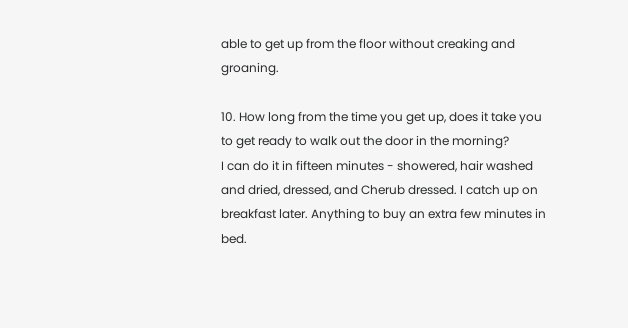able to get up from the floor without creaking and groaning.

10. How long from the time you get up, does it take you to get ready to walk out the door in the morning?
I can do it in fifteen minutes - showered, hair washed and dried, dressed, and Cherub dressed. I catch up on breakfast later. Anything to buy an extra few minutes in bed.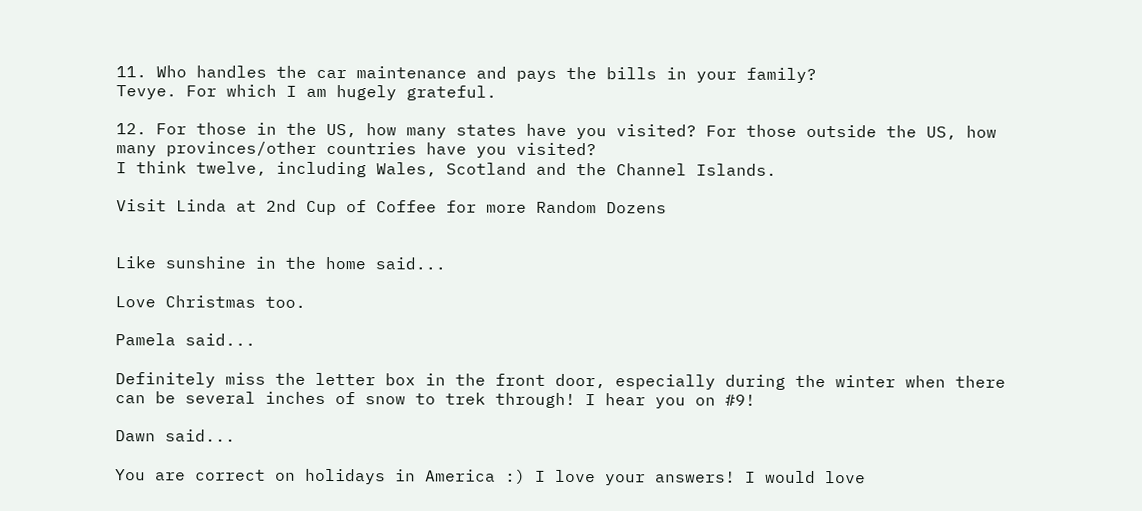11. Who handles the car maintenance and pays the bills in your family?
Tevye. For which I am hugely grateful.

12. For those in the US, how many states have you visited? For those outside the US, how many provinces/other countries have you visited?
I think twelve, including Wales, Scotland and the Channel Islands.

Visit Linda at 2nd Cup of Coffee for more Random Dozens


Like sunshine in the home said...

Love Christmas too.

Pamela said...

Definitely miss the letter box in the front door, especially during the winter when there can be several inches of snow to trek through! I hear you on #9!

Dawn said...

You are correct on holidays in America :) I love your answers! I would love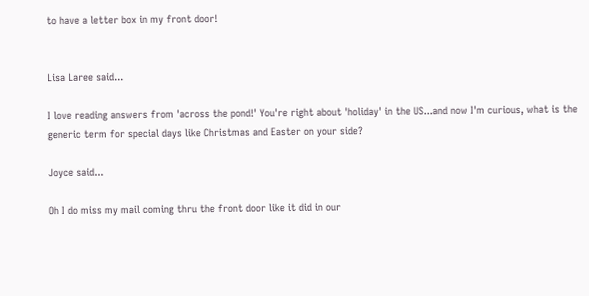to have a letter box in my front door!


Lisa Laree said...

I love reading answers from 'across the pond!' You're right about 'holiday' in the US...and now I'm curious, what is the generic term for special days like Christmas and Easter on your side?

Joyce said...

Oh I do miss my mail coming thru the front door like it did in our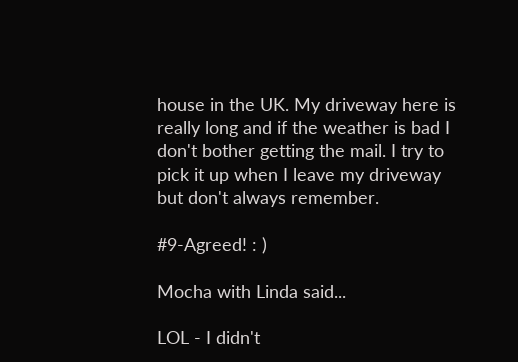house in the UK. My driveway here is really long and if the weather is bad I don't bother getting the mail. I try to pick it up when I leave my driveway but don't always remember.

#9-Agreed! : )

Mocha with Linda said...

LOL - I didn't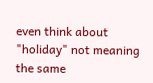even think about "holiday" not meaning the same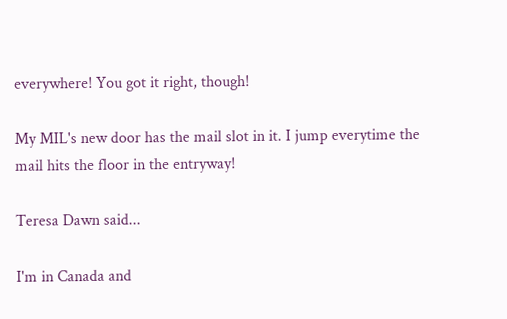everywhere! You got it right, though!

My MIL's new door has the mail slot in it. I jump everytime the mail hits the floor in the entryway!

Teresa Dawn said...

I'm in Canada and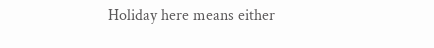Holiday here means either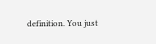definition. You just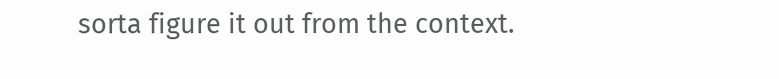sorta figure it out from the context.